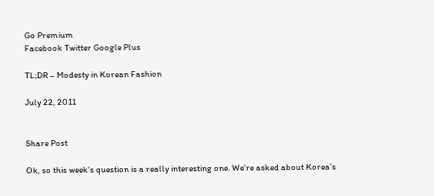Go Premium
Facebook Twitter Google Plus

TL;DR – Modesty in Korean Fashion

July 22, 2011


Share Post

Ok, so this week’s question is a really interesting one. We’re asked about Korea’s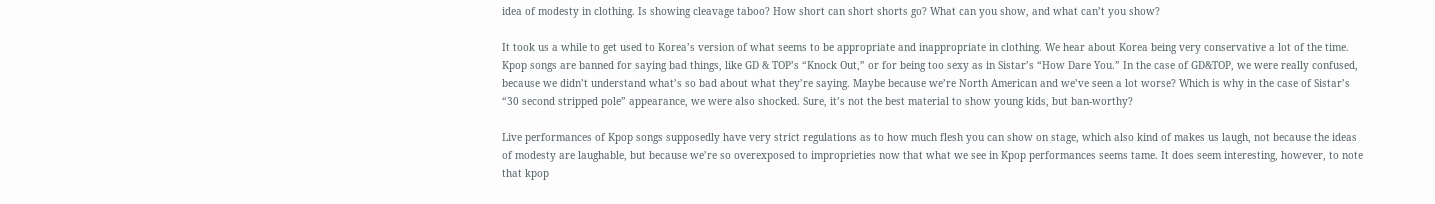idea of modesty in clothing. Is showing cleavage taboo? How short can short shorts go? What can you show, and what can’t you show?

It took us a while to get used to Korea’s version of what seems to be appropriate and inappropriate in clothing. We hear about Korea being very conservative a lot of the time. Kpop songs are banned for saying bad things, like GD & TOP’s “Knock Out,” or for being too sexy as in Sistar’s “How Dare You.” In the case of GD&TOP, we were really confused, because we didn’t understand what’s so bad about what they’re saying. Maybe because we’re North American and we’ve seen a lot worse? Which is why in the case of Sistar’s “30 second stripped pole” appearance, we were also shocked. Sure, it’s not the best material to show young kids, but ban-worthy?

Live performances of Kpop songs supposedly have very strict regulations as to how much flesh you can show on stage, which also kind of makes us laugh, not because the ideas of modesty are laughable, but because we’re so overexposed to improprieties now that what we see in Kpop performances seems tame. It does seem interesting, however, to note that kpop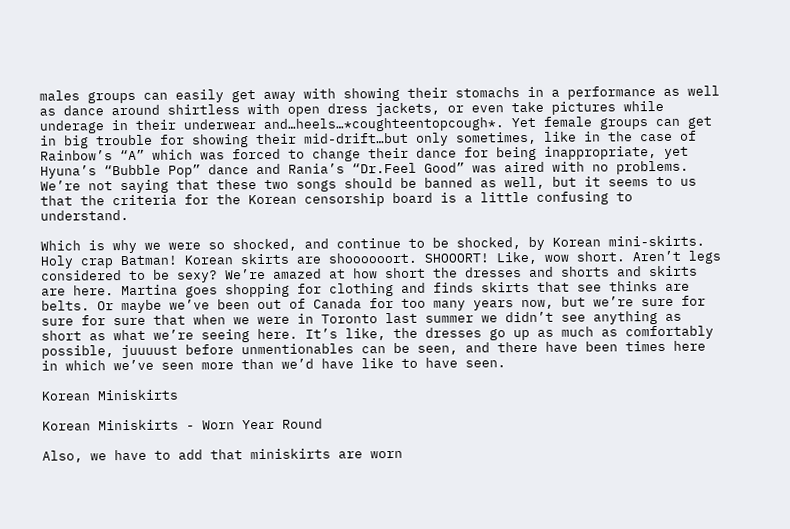males groups can easily get away with showing their stomachs in a performance as well as dance around shirtless with open dress jackets, or even take pictures while underage in their underwear and…heels…*coughteentopcough*. Yet female groups can get in big trouble for showing their mid-drift…but only sometimes, like in the case of Rainbow’s “A” which was forced to change their dance for being inappropriate, yet Hyuna’s “Bubble Pop” dance and Rania’s “Dr.Feel Good” was aired with no problems. We’re not saying that these two songs should be banned as well, but it seems to us that the criteria for the Korean censorship board is a little confusing to understand.

Which is why we were so shocked, and continue to be shocked, by Korean mini-skirts. Holy crap Batman! Korean skirts are shoooooort. SHOOORT! Like, wow short. Aren’t legs considered to be sexy? We’re amazed at how short the dresses and shorts and skirts are here. Martina goes shopping for clothing and finds skirts that see thinks are belts. Or maybe we’ve been out of Canada for too many years now, but we’re sure for sure for sure that when we were in Toronto last summer we didn’t see anything as short as what we’re seeing here. It’s like, the dresses go up as much as comfortably possible, juuuust before unmentionables can be seen, and there have been times here in which we’ve seen more than we’d have like to have seen.

Korean Miniskirts

Korean Miniskirts - Worn Year Round

Also, we have to add that miniskirts are worn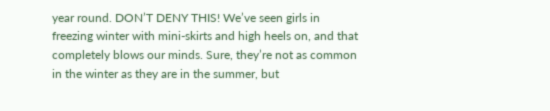year round. DON’T DENY THIS! We’ve seen girls in freezing winter with mini-skirts and high heels on, and that completely blows our minds. Sure, they’re not as common in the winter as they are in the summer, but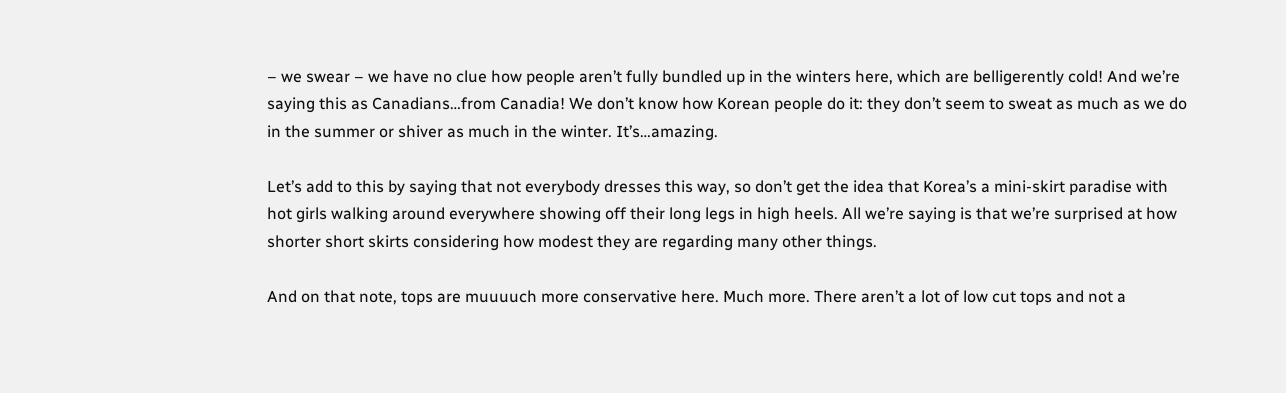– we swear – we have no clue how people aren’t fully bundled up in the winters here, which are belligerently cold! And we’re saying this as Canadians…from Canadia! We don’t know how Korean people do it: they don’t seem to sweat as much as we do in the summer or shiver as much in the winter. It’s…amazing.

Let’s add to this by saying that not everybody dresses this way, so don’t get the idea that Korea’s a mini-skirt paradise with hot girls walking around everywhere showing off their long legs in high heels. All we’re saying is that we’re surprised at how shorter short skirts considering how modest they are regarding many other things.

And on that note, tops are muuuuch more conservative here. Much more. There aren’t a lot of low cut tops and not a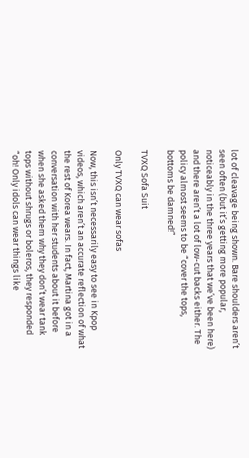lot of cleavage being shown. Bare shoulders aren’t seen often (but it’s getting more popular, noticeably in the three years that we’ve been here) and there aren’t a lot of low-cut backs either. The policy almost seems to be “cover the tops, bottoms be damned!”

TVXQ Sofa Suit

Only TVXQ can wear sofas

Now, this isn’t necessarily easy to see in Kpop videos, which aren’t an accurate reflection of what the rest of Korea wears. In fact, Martina got in a conversation with her students about it before when she asked them why they don’t wear tank tops without shrugs or boleros, they responded “oh! Only idols can wear things like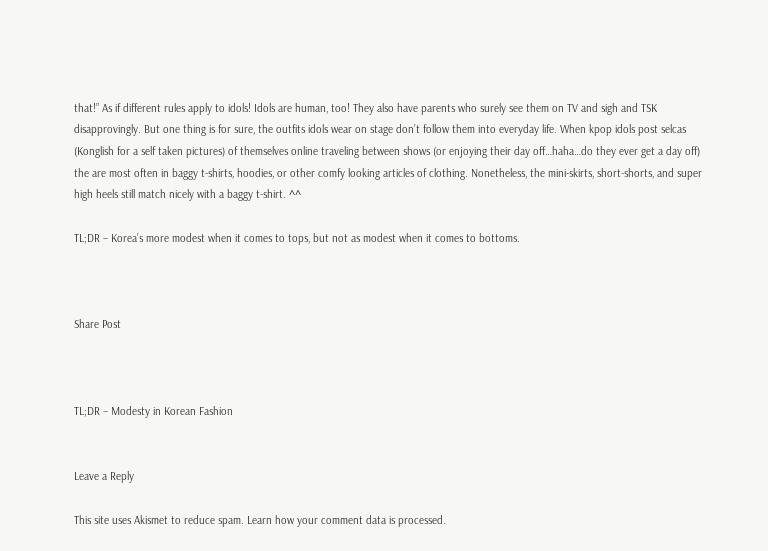that!” As if different rules apply to idols! Idols are human, too! They also have parents who surely see them on TV and sigh and TSK disapprovingly. But one thing is for sure, the outfits idols wear on stage don’t follow them into everyday life. When kpop idols post selcas (Konglish for a self taken pictures) of themselves online traveling between shows (or enjoying their day off…haha…do they ever get a day off) the are most often in baggy t-shirts, hoodies, or other comfy looking articles of clothing. Nonetheless, the mini-skirts, short-shorts, and super high heels still match nicely with a baggy t-shirt. ^^

TL;DR – Korea’s more modest when it comes to tops, but not as modest when it comes to bottoms.



Share Post



TL;DR – Modesty in Korean Fashion


Leave a Reply

This site uses Akismet to reduce spam. Learn how your comment data is processed.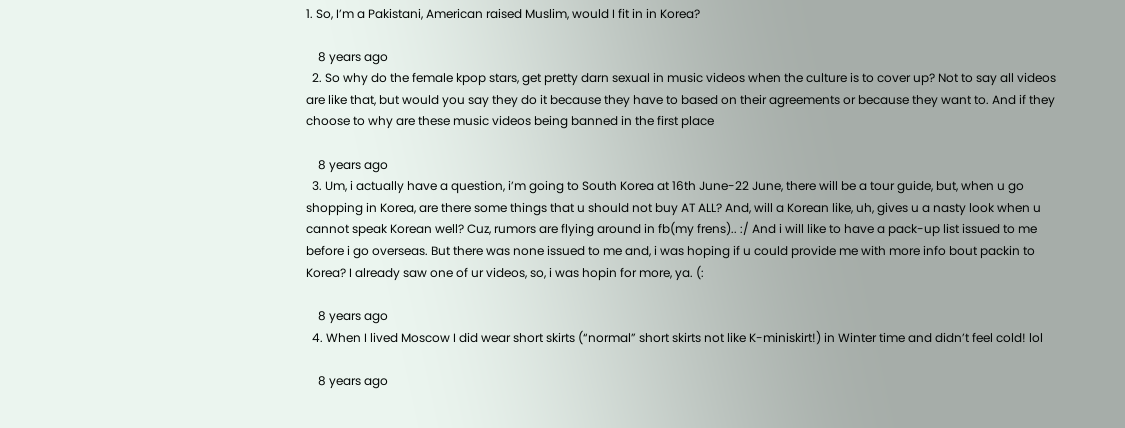1. So, I’m a Pakistani, American raised Muslim, would I fit in in Korea?

    8 years ago
  2. So why do the female kpop stars, get pretty darn sexual in music videos when the culture is to cover up? Not to say all videos are like that, but would you say they do it because they have to based on their agreements or because they want to. And if they choose to why are these music videos being banned in the first place

    8 years ago
  3. Um, i actually have a question, i’m going to South Korea at 16th June-22 June, there will be a tour guide, but, when u go shopping in Korea, are there some things that u should not buy AT ALL? And, will a Korean like, uh, gives u a nasty look when u cannot speak Korean well? Cuz, rumors are flying around in fb(my frens).. :/ And i will like to have a pack-up list issued to me before i go overseas. But there was none issued to me and, i was hoping if u could provide me with more info bout packin to Korea? I already saw one of ur videos, so, i was hopin for more, ya. (:

    8 years ago
  4. When I lived Moscow I did wear short skirts (“normal” short skirts not like K-miniskirt!) in Winter time and didn’t feel cold! lol

    8 years ago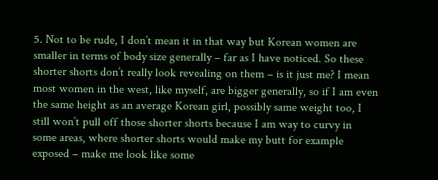5. Not to be rude, I don’t mean it in that way but Korean women are smaller in terms of body size generally – far as I have noticed. So these shorter shorts don’t really look revealing on them – is it just me? I mean most women in the west, like myself, are bigger generally, so if I am even the same height as an average Korean girl, possibly same weight too, I still won’t pull off those shorter shorts because I am way to curvy in some areas, where shorter shorts would make my butt for example exposed – make me look like some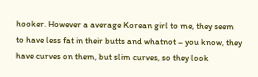hooker. However a average Korean girl to me, they seem to have less fat in their butts and whatnot – you know, they have curves on them, but slim curves, so they look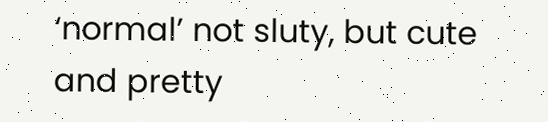‘normal’ not sluty, but cute and pretty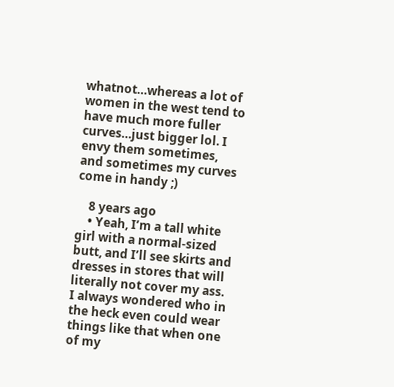whatnot…whereas a lot of women in the west tend to have much more fuller curves…just bigger lol. I envy them sometimes, and sometimes my curves come in handy ;)

    8 years ago
    • Yeah, I’m a tall white girl with a normal-sized butt, and I’ll see skirts and dresses in stores that will literally not cover my ass. I always wondered who in the heck even could wear things like that when one of my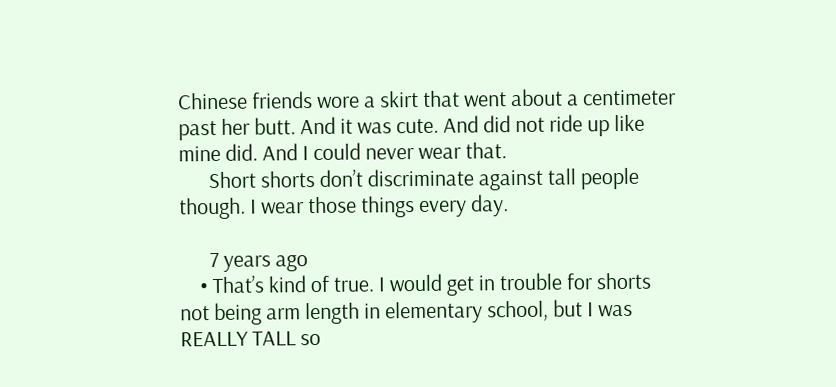Chinese friends wore a skirt that went about a centimeter past her butt. And it was cute. And did not ride up like mine did. And I could never wear that.
      Short shorts don’t discriminate against tall people though. I wear those things every day.

      7 years ago
    • That’s kind of true. I would get in trouble for shorts not being arm length in elementary school, but I was REALLY TALL so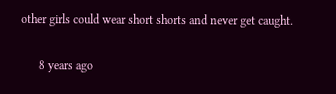other girls could wear short shorts and never get caught.

      8 years ago